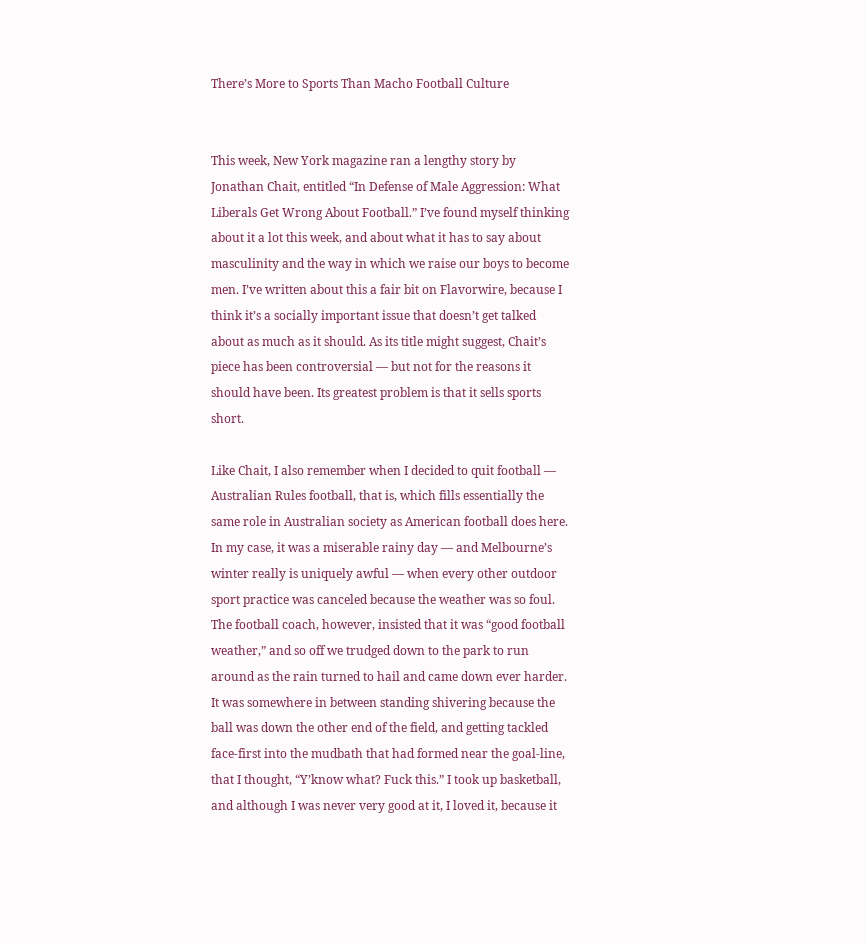There’s More to Sports Than Macho Football Culture


This week, New York magazine ran a lengthy story by Jonathan Chait, entitled “In Defense of Male Aggression: What Liberals Get Wrong About Football.” I’ve found myself thinking about it a lot this week, and about what it has to say about masculinity and the way in which we raise our boys to become men. I’ve written about this a fair bit on Flavorwire, because I think it’s a socially important issue that doesn’t get talked about as much as it should. As its title might suggest, Chait’s piece has been controversial — but not for the reasons it should have been. Its greatest problem is that it sells sports short.

Like Chait, I also remember when I decided to quit football — Australian Rules football, that is, which fills essentially the same role in Australian society as American football does here. In my case, it was a miserable rainy day — and Melbourne’s winter really is uniquely awful — when every other outdoor sport practice was canceled because the weather was so foul. The football coach, however, insisted that it was “good football weather,” and so off we trudged down to the park to run around as the rain turned to hail and came down ever harder. It was somewhere in between standing shivering because the ball was down the other end of the field, and getting tackled face-first into the mudbath that had formed near the goal-line, that I thought, “Y’know what? Fuck this.” I took up basketball, and although I was never very good at it, I loved it, because it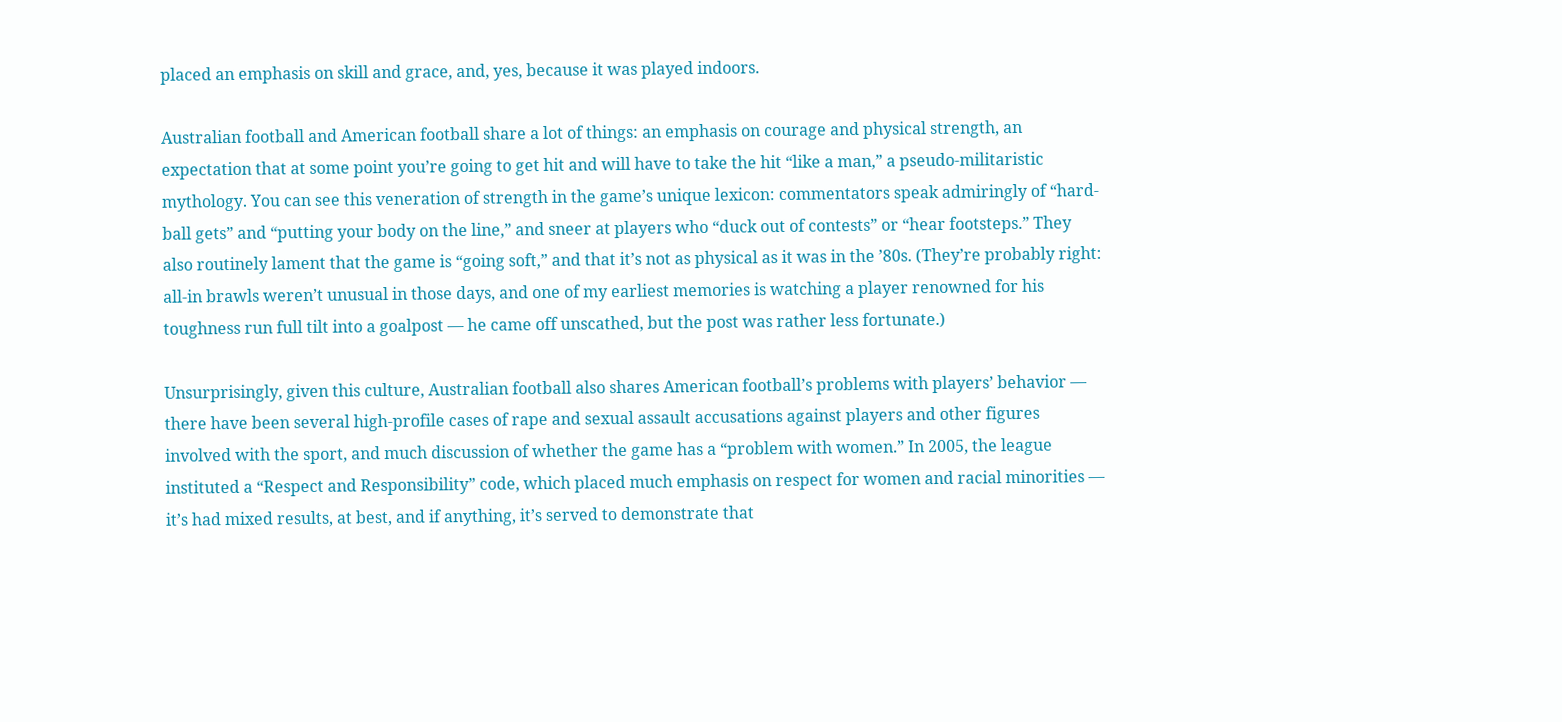placed an emphasis on skill and grace, and, yes, because it was played indoors.

Australian football and American football share a lot of things: an emphasis on courage and physical strength, an expectation that at some point you’re going to get hit and will have to take the hit “like a man,” a pseudo-militaristic mythology. You can see this veneration of strength in the game’s unique lexicon: commentators speak admiringly of “hard-ball gets” and “putting your body on the line,” and sneer at players who “duck out of contests” or “hear footsteps.” They also routinely lament that the game is “going soft,” and that it’s not as physical as it was in the ’80s. (They’re probably right: all-in brawls weren’t unusual in those days, and one of my earliest memories is watching a player renowned for his toughness run full tilt into a goalpost — he came off unscathed, but the post was rather less fortunate.)

Unsurprisingly, given this culture, Australian football also shares American football’s problems with players’ behavior — there have been several high-profile cases of rape and sexual assault accusations against players and other figures involved with the sport, and much discussion of whether the game has a “problem with women.” In 2005, the league instituted a “Respect and Responsibility” code, which placed much emphasis on respect for women and racial minorities — it’s had mixed results, at best, and if anything, it’s served to demonstrate that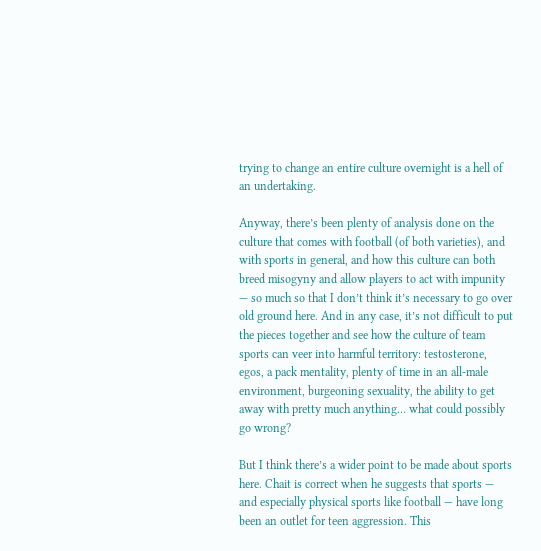trying to change an entire culture overnight is a hell of an undertaking.

Anyway, there’s been plenty of analysis done on the culture that comes with football (of both varieties), and with sports in general, and how this culture can both breed misogyny and allow players to act with impunity — so much so that I don’t think it’s necessary to go over old ground here. And in any case, it’s not difficult to put the pieces together and see how the culture of team sports can veer into harmful territory: testosterone, egos, a pack mentality, plenty of time in an all-male environment, burgeoning sexuality, the ability to get away with pretty much anything… what could possibly go wrong?

But I think there’s a wider point to be made about sports here. Chait is correct when he suggests that sports — and especially physical sports like football — have long been an outlet for teen aggression. This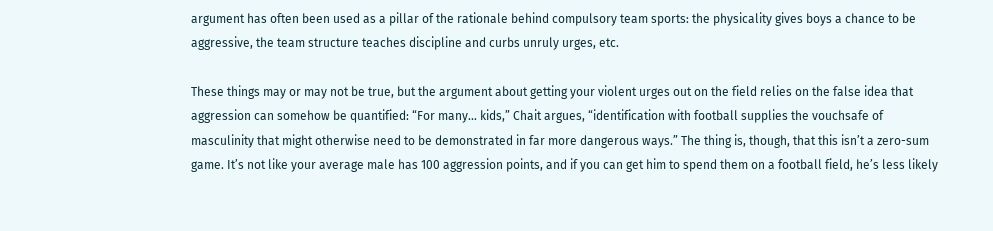argument has often been used as a pillar of the rationale behind compulsory team sports: the physicality gives boys a chance to be aggressive, the team structure teaches discipline and curbs unruly urges, etc.

These things may or may not be true, but the argument about getting your violent urges out on the field relies on the false idea that aggression can somehow be quantified: “For many… kids,” Chait argues, “identification with football supplies the vouchsafe of masculinity that might otherwise need to be demonstrated in far more dangerous ways.” The thing is, though, that this isn’t a zero-sum game. It’s not like your average male has 100 aggression points, and if you can get him to spend them on a football field, he’s less likely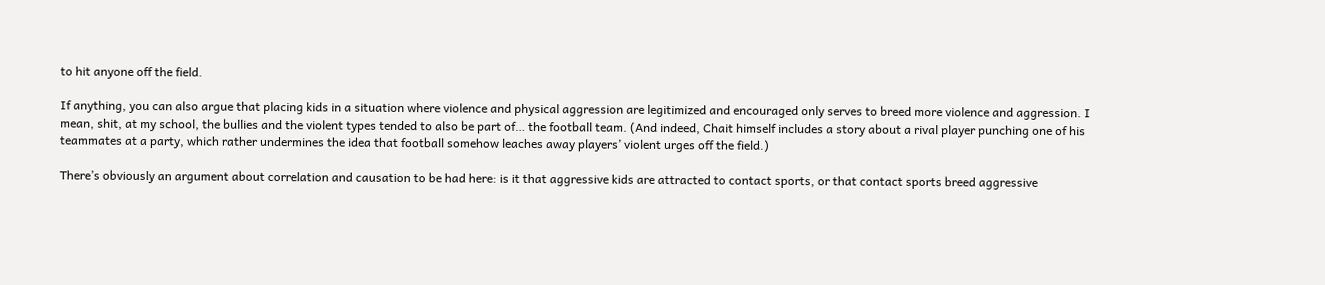to hit anyone off the field.

If anything, you can also argue that placing kids in a situation where violence and physical aggression are legitimized and encouraged only serves to breed more violence and aggression. I mean, shit, at my school, the bullies and the violent types tended to also be part of… the football team. (And indeed, Chait himself includes a story about a rival player punching one of his teammates at a party, which rather undermines the idea that football somehow leaches away players’ violent urges off the field.)

There’s obviously an argument about correlation and causation to be had here: is it that aggressive kids are attracted to contact sports, or that contact sports breed aggressive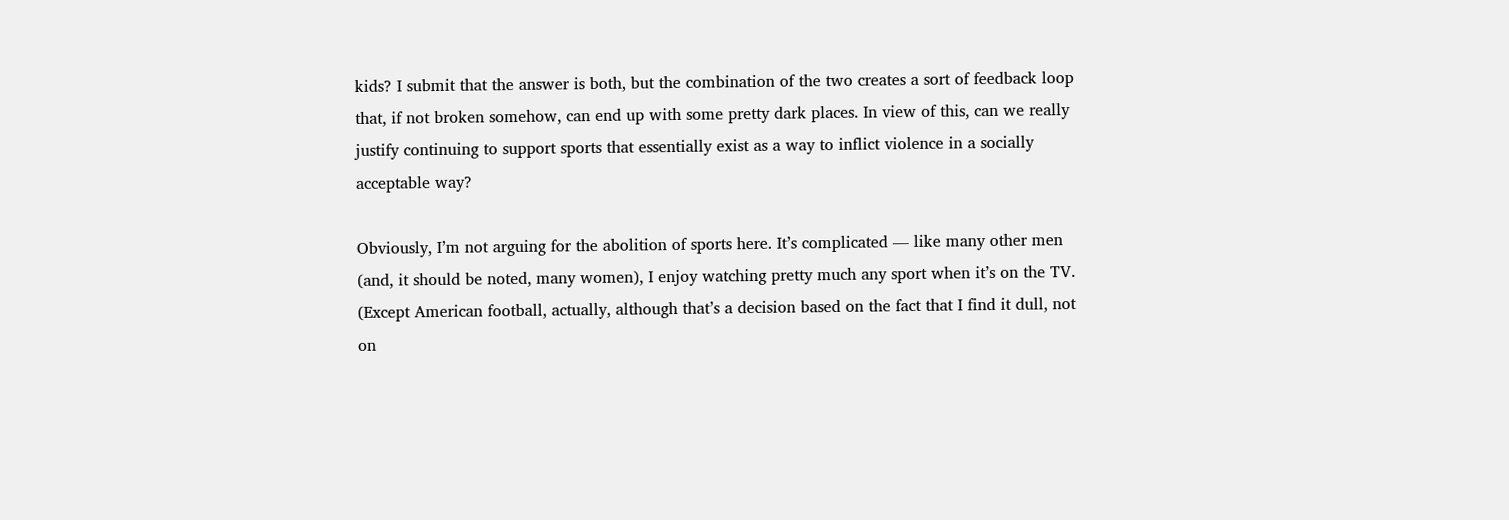kids? I submit that the answer is both, but the combination of the two creates a sort of feedback loop that, if not broken somehow, can end up with some pretty dark places. In view of this, can we really justify continuing to support sports that essentially exist as a way to inflict violence in a socially acceptable way?

Obviously, I’m not arguing for the abolition of sports here. It’s complicated — like many other men (and, it should be noted, many women), I enjoy watching pretty much any sport when it’s on the TV. (Except American football, actually, although that’s a decision based on the fact that I find it dull, not on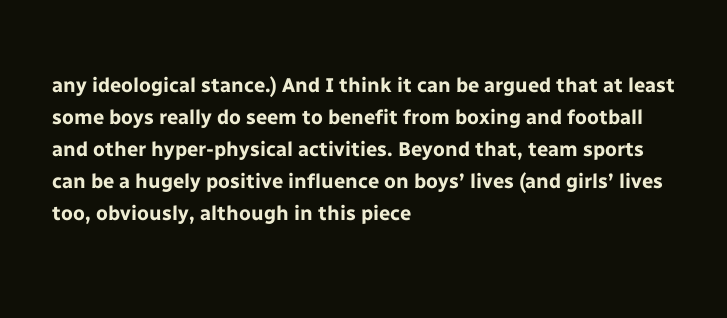any ideological stance.) And I think it can be argued that at least some boys really do seem to benefit from boxing and football and other hyper-physical activities. Beyond that, team sports can be a hugely positive influence on boys’ lives (and girls’ lives too, obviously, although in this piece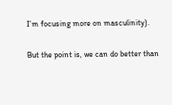I’m focusing more on masculinity).

But the point is, we can do better than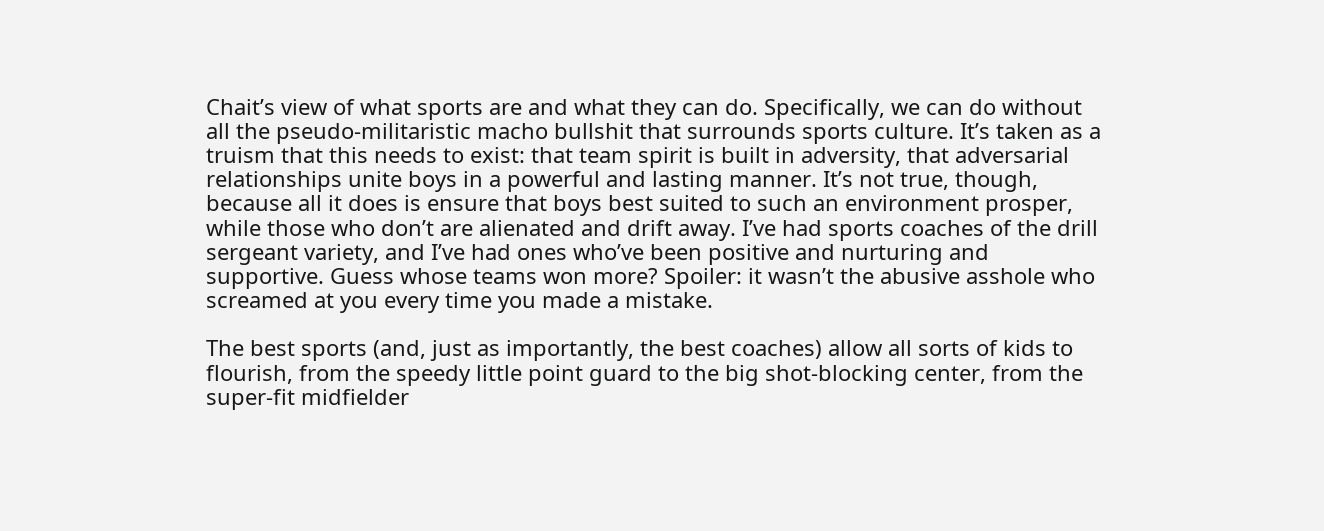Chait’s view of what sports are and what they can do. Specifically, we can do without all the pseudo-militaristic macho bullshit that surrounds sports culture. It’s taken as a truism that this needs to exist: that team spirit is built in adversity, that adversarial relationships unite boys in a powerful and lasting manner. It’s not true, though, because all it does is ensure that boys best suited to such an environment prosper, while those who don’t are alienated and drift away. I’ve had sports coaches of the drill sergeant variety, and I’ve had ones who’ve been positive and nurturing and supportive. Guess whose teams won more? Spoiler: it wasn’t the abusive asshole who screamed at you every time you made a mistake.

The best sports (and, just as importantly, the best coaches) allow all sorts of kids to flourish, from the speedy little point guard to the big shot-blocking center, from the super-fit midfielder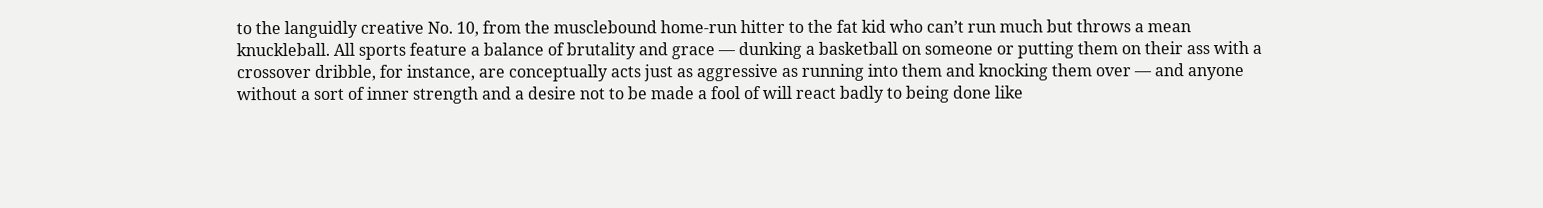to the languidly creative No. 10, from the musclebound home-run hitter to the fat kid who can’t run much but throws a mean knuckleball. All sports feature a balance of brutality and grace — dunking a basketball on someone or putting them on their ass with a crossover dribble, for instance, are conceptually acts just as aggressive as running into them and knocking them over — and anyone without a sort of inner strength and a desire not to be made a fool of will react badly to being done like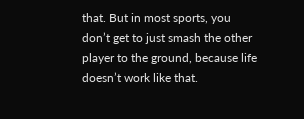that. But in most sports, you don’t get to just smash the other player to the ground, because life doesn’t work like that.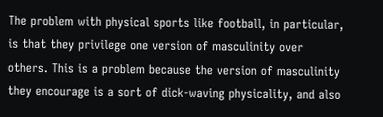The problem with physical sports like football, in particular, is that they privilege one version of masculinity over others. This is a problem because the version of masculinity they encourage is a sort of dick-waving physicality, and also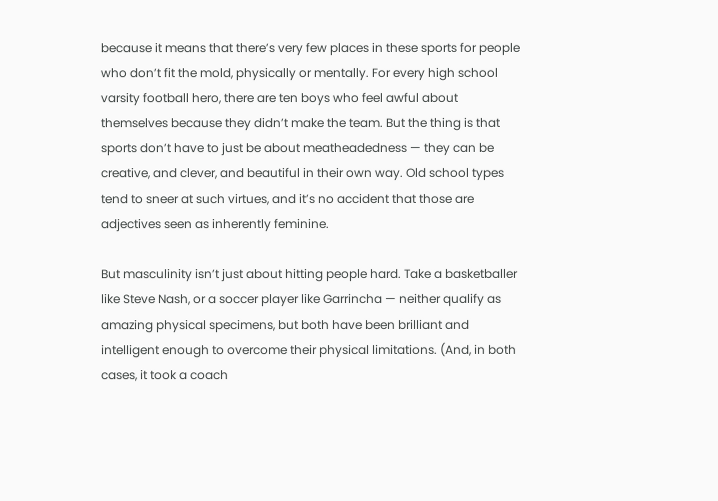because it means that there’s very few places in these sports for people who don’t fit the mold, physically or mentally. For every high school varsity football hero, there are ten boys who feel awful about themselves because they didn’t make the team. But the thing is that sports don’t have to just be about meatheadedness — they can be creative, and clever, and beautiful in their own way. Old school types tend to sneer at such virtues, and it’s no accident that those are adjectives seen as inherently feminine.

But masculinity isn’t just about hitting people hard. Take a basketballer like Steve Nash, or a soccer player like Garrincha — neither qualify as amazing physical specimens, but both have been brilliant and intelligent enough to overcome their physical limitations. (And, in both cases, it took a coach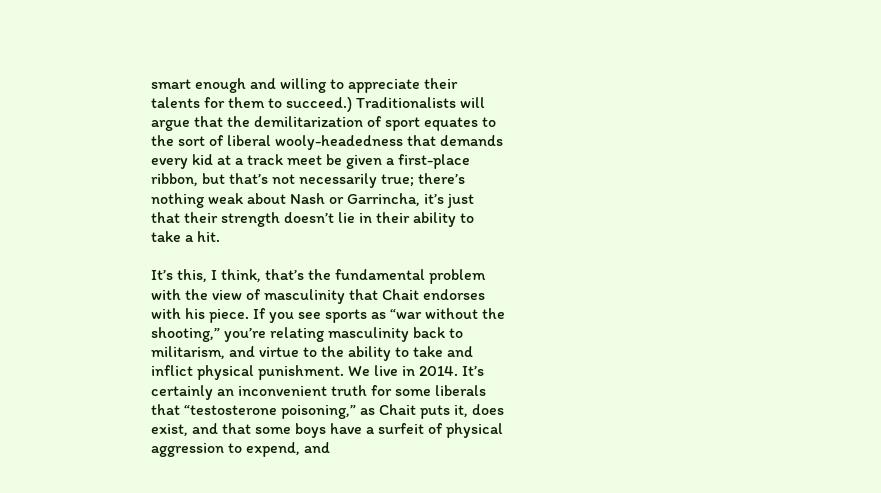smart enough and willing to appreciate their talents for them to succeed.) Traditionalists will argue that the demilitarization of sport equates to the sort of liberal wooly-headedness that demands every kid at a track meet be given a first-place ribbon, but that’s not necessarily true; there’s nothing weak about Nash or Garrincha, it’s just that their strength doesn’t lie in their ability to take a hit.

It’s this, I think, that’s the fundamental problem with the view of masculinity that Chait endorses with his piece. If you see sports as “war without the shooting,” you’re relating masculinity back to militarism, and virtue to the ability to take and inflict physical punishment. We live in 2014. It’s certainly an inconvenient truth for some liberals that “testosterone poisoning,” as Chait puts it, does exist, and that some boys have a surfeit of physical aggression to expend, and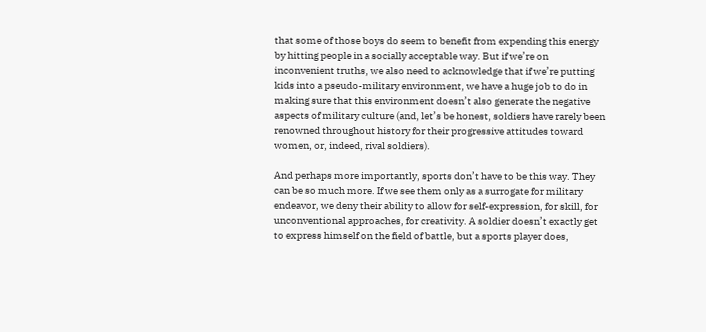that some of those boys do seem to benefit from expending this energy by hitting people in a socially acceptable way. But if we’re on inconvenient truths, we also need to acknowledge that if we’re putting kids into a pseudo-military environment, we have a huge job to do in making sure that this environment doesn’t also generate the negative aspects of military culture (and, let’s be honest, soldiers have rarely been renowned throughout history for their progressive attitudes toward women, or, indeed, rival soldiers).

And perhaps more importantly, sports don’t have to be this way. They can be so much more. If we see them only as a surrogate for military endeavor, we deny their ability to allow for self-expression, for skill, for unconventional approaches, for creativity. A soldier doesn’t exactly get to express himself on the field of battle, but a sports player does,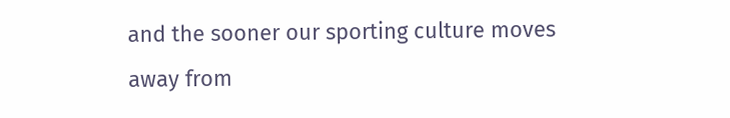and the sooner our sporting culture moves away from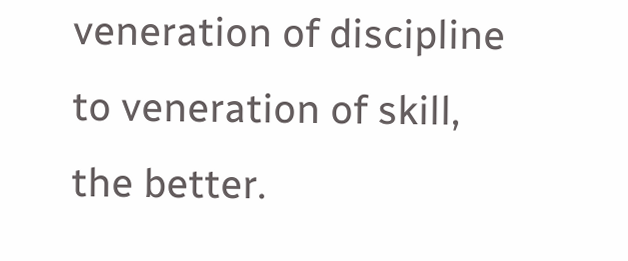veneration of discipline to veneration of skill, the better.